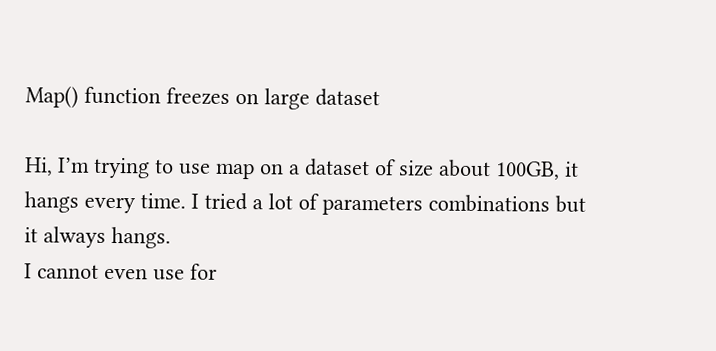Map() function freezes on large dataset

Hi, I’m trying to use map on a dataset of size about 100GB, it hangs every time. I tried a lot of parameters combinations but it always hangs.
I cannot even use for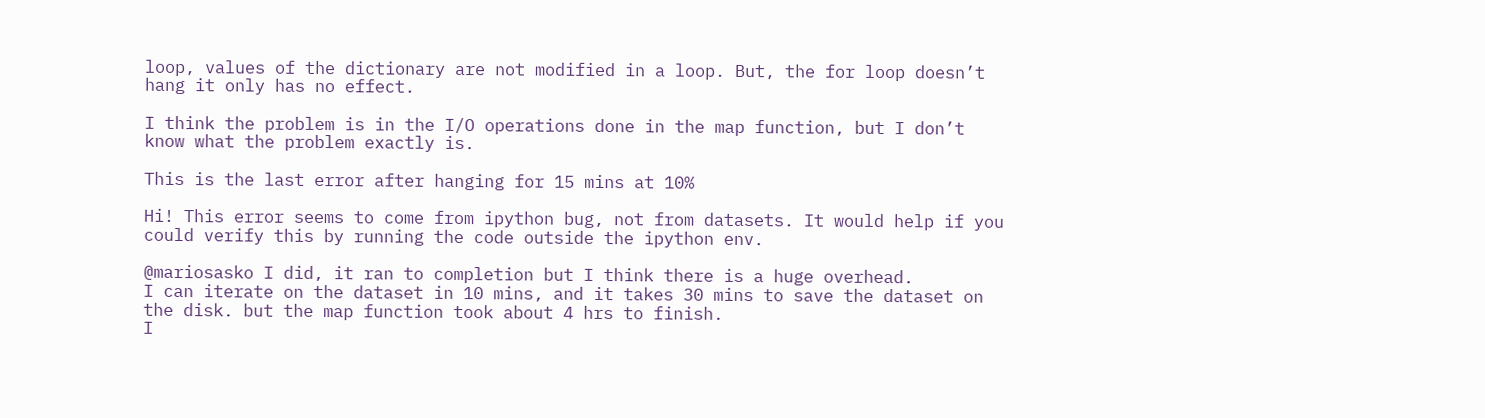loop, values of the dictionary are not modified in a loop. But, the for loop doesn’t hang it only has no effect.

I think the problem is in the I/O operations done in the map function, but I don’t know what the problem exactly is.

This is the last error after hanging for 15 mins at 10%

Hi! This error seems to come from ipython bug, not from datasets. It would help if you could verify this by running the code outside the ipython env.

@mariosasko I did, it ran to completion but I think there is a huge overhead.
I can iterate on the dataset in 10 mins, and it takes 30 mins to save the dataset on the disk. but the map function took about 4 hrs to finish.
I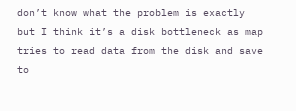don’t know what the problem is exactly but I think it’s a disk bottleneck as map tries to read data from the disk and save to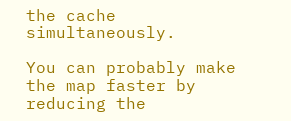the cache simultaneously.

You can probably make the map faster by reducing the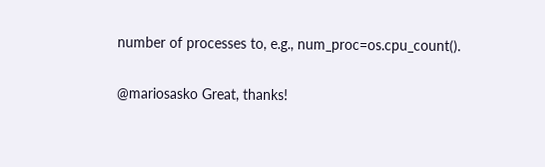number of processes to, e.g., num_proc=os.cpu_count().

@mariosasko Great, thanks!